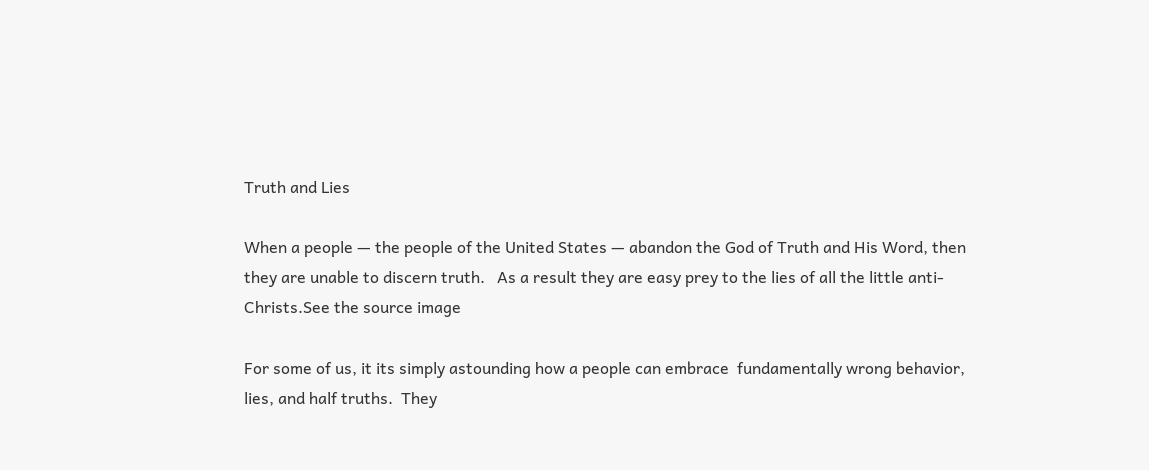Truth and Lies

When a people — the people of the United States — abandon the God of Truth and His Word, then they are unable to discern truth.   As a result they are easy prey to the lies of all the little anti-Christs.See the source image

For some of us, it its simply astounding how a people can embrace  fundamentally wrong behavior, lies, and half truths.  They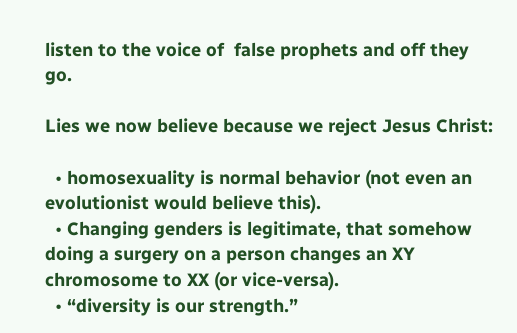listen to the voice of  false prophets and off they go.

Lies we now believe because we reject Jesus Christ:

  • homosexuality is normal behavior (not even an evolutionist would believe this).
  • Changing genders is legitimate, that somehow doing a surgery on a person changes an XY chromosome to XX (or vice-versa).
  • “diversity is our strength.”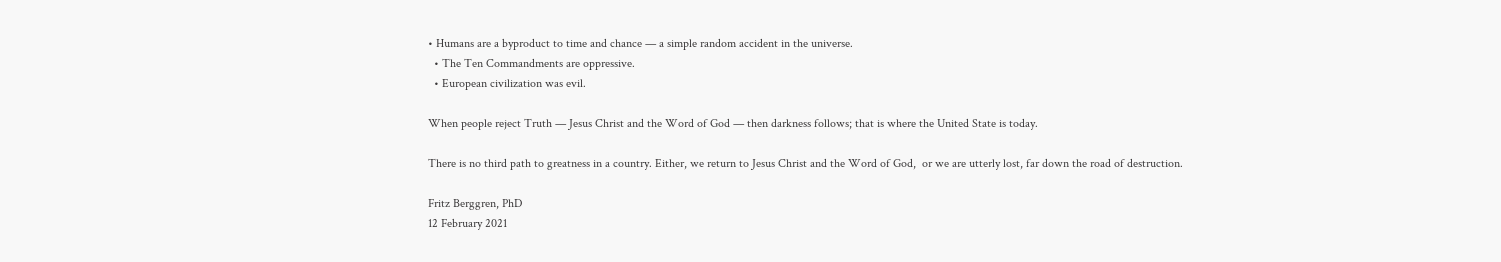• Humans are a byproduct to time and chance — a simple random accident in the universe.
  • The Ten Commandments are oppressive.
  • European civilization was evil.

When people reject Truth — Jesus Christ and the Word of God — then darkness follows; that is where the United State is today.

There is no third path to greatness in a country. Either, we return to Jesus Christ and the Word of God,  or we are utterly lost, far down the road of destruction.

Fritz Berggren, PhD
12 February 2021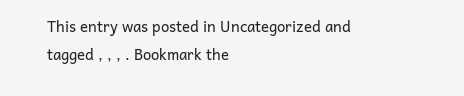This entry was posted in Uncategorized and tagged , , , . Bookmark the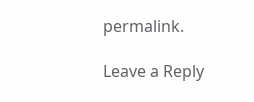permalink.

Leave a Reply